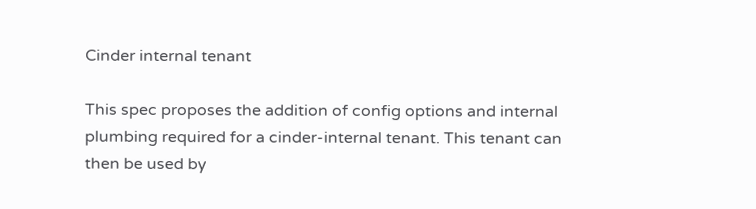Cinder internal tenant

This spec proposes the addition of config options and internal plumbing required for a cinder-internal tenant. This tenant can then be used by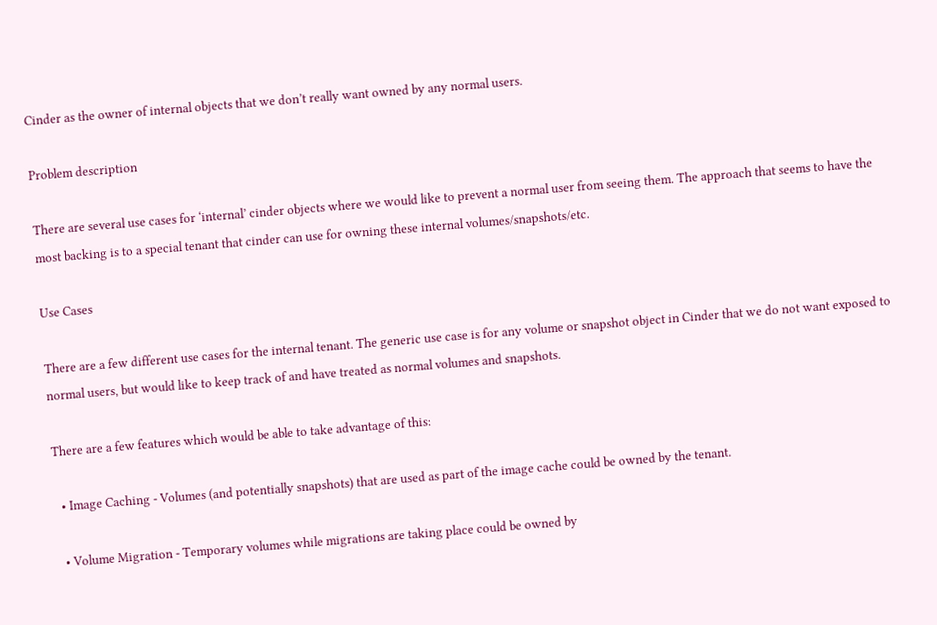Cinder as the owner of internal objects that we don’t really want owned by any normal users.

Problem description

There are several use cases for ‘internal’ cinder objects where we would like to prevent a normal user from seeing them. The approach that seems to have the most backing is to a special tenant that cinder can use for owning these internal volumes/snapshots/etc.

Use Cases

There are a few different use cases for the internal tenant. The generic use case is for any volume or snapshot object in Cinder that we do not want exposed to normal users, but would like to keep track of and have treated as normal volumes and snapshots.

There are a few features which would be able to take advantage of this:

  • Image Caching - Volumes (and potentially snapshots) that are used as part of the image cache could be owned by the tenant.

  • Volume Migration - Temporary volumes while migrations are taking place could be owned by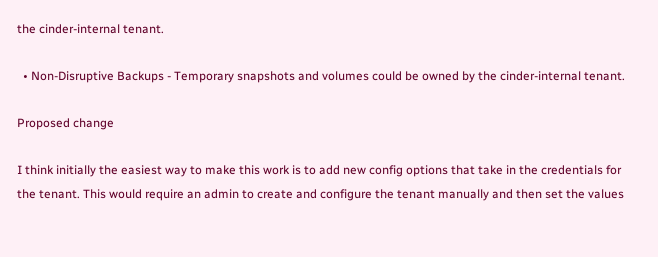the cinder-internal tenant.

  • Non-Disruptive Backups - Temporary snapshots and volumes could be owned by the cinder-internal tenant.

Proposed change

I think initially the easiest way to make this work is to add new config options that take in the credentials for the tenant. This would require an admin to create and configure the tenant manually and then set the values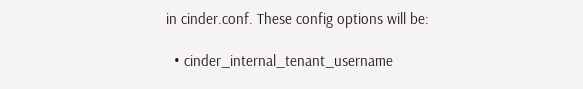in cinder.conf. These config options will be:

  • cinder_internal_tenant_username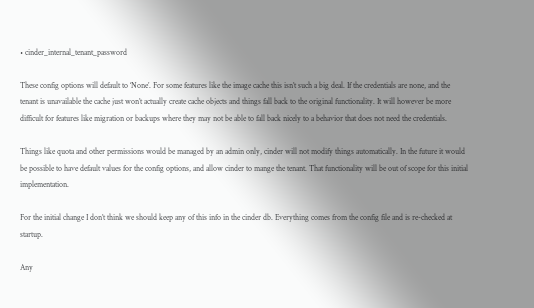• cinder_internal_tenant_password

These config options will default to ‘None’. For some features like the image cache this isn’t such a big deal. If the credentials are none, and the tenant is unavailable the cache just won’t actually create cache objects and things fall back to the original functionality. It will however be more difficult for features like migration or backups where they may not be able to fall back nicely to a behavior that does not need the credentials.

Things like quota and other permissions would be managed by an admin only, cinder will not modify things automatically. In the future it would be possible to have default values for the config options, and allow cinder to mange the tenant. That functionality will be out of scope for this initial implementation.

For the initial change I don’t think we should keep any of this info in the cinder db. Everything comes from the config file and is re-checked at startup.

Any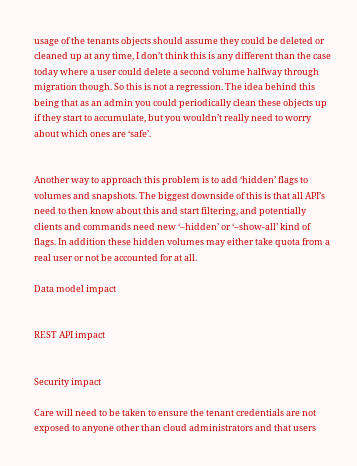usage of the tenants objects should assume they could be deleted or cleaned up at any time, I don’t think this is any different than the case today where a user could delete a second volume halfway through migration though. So this is not a regression. The idea behind this being that as an admin you could periodically clean these objects up if they start to accumulate, but you wouldn’t really need to worry about which ones are ‘safe’.


Another way to approach this problem is to add ‘hidden’ flags to volumes and snapshots. The biggest downside of this is that all API’s need to then know about this and start filtering, and potentially clients and commands need new ‘–hidden’ or ‘–show-all’ kind of flags. In addition these hidden volumes may either take quota from a real user or not be accounted for at all.

Data model impact


REST API impact


Security impact

Care will need to be taken to ensure the tenant credentials are not exposed to anyone other than cloud administrators and that users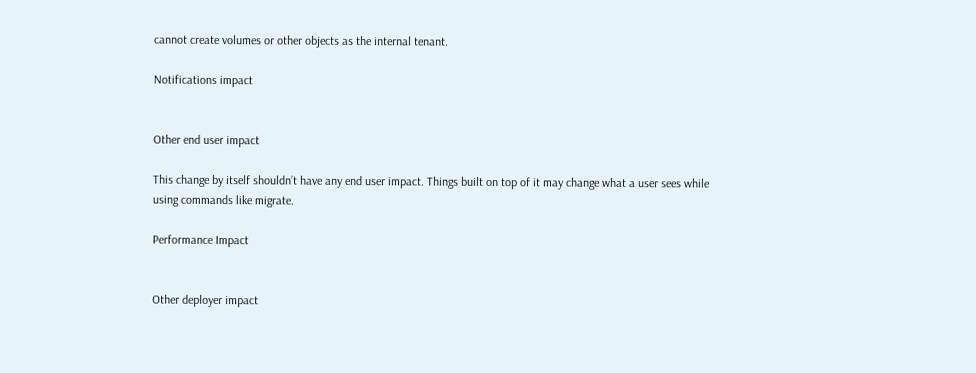cannot create volumes or other objects as the internal tenant.

Notifications impact


Other end user impact

This change by itself shouldn’t have any end user impact. Things built on top of it may change what a user sees while using commands like migrate.

Performance Impact


Other deployer impact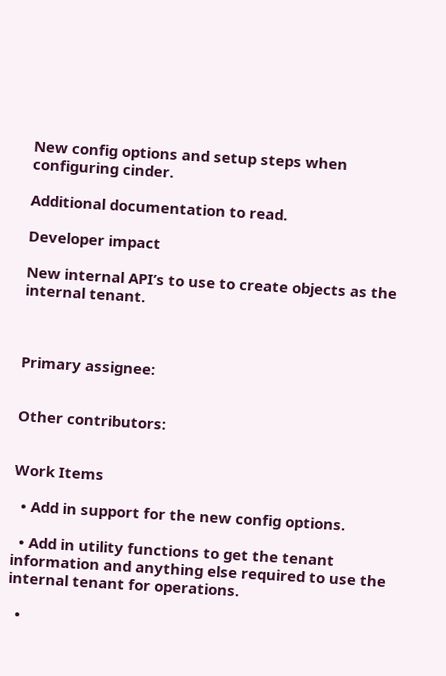New config options and setup steps when configuring cinder.

Additional documentation to read.

Developer impact

New internal API’s to use to create objects as the internal tenant.



Primary assignee:


Other contributors:


Work Items

  • Add in support for the new config options.

  • Add in utility functions to get the tenant information and anything else required to use the internal tenant for operations.

  •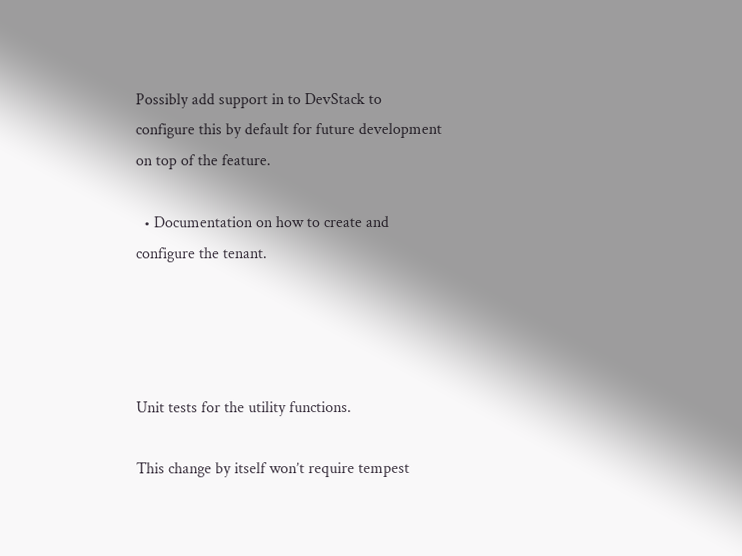Possibly add support in to DevStack to configure this by default for future development on top of the feature.

  • Documentation on how to create and configure the tenant.




Unit tests for the utility functions.

This change by itself won’t require tempest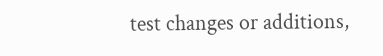test changes or additions,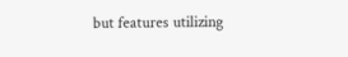but features utilizing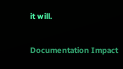it will.

Documentation Impact